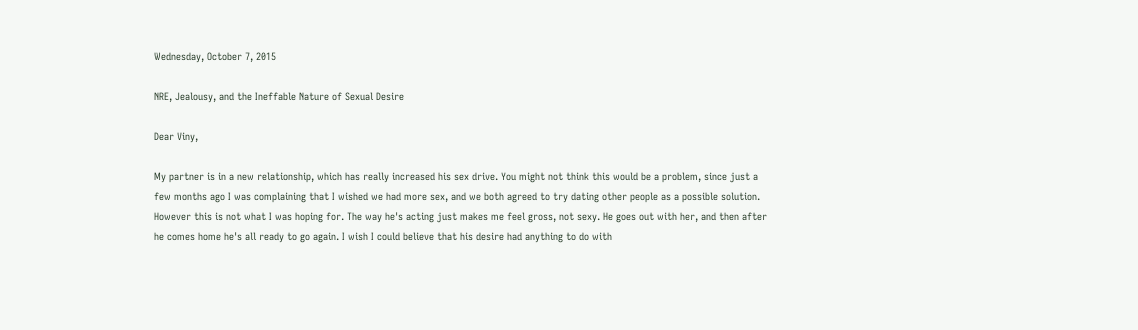Wednesday, October 7, 2015

NRE, Jealousy, and the Ineffable Nature of Sexual Desire

Dear Viny,

My partner is in a new relationship, which has really increased his sex drive. You might not think this would be a problem, since just a few months ago I was complaining that I wished we had more sex, and we both agreed to try dating other people as a possible solution. However this is not what I was hoping for. The way he's acting just makes me feel gross, not sexy. He goes out with her, and then after he comes home he's all ready to go again. I wish I could believe that his desire had anything to do with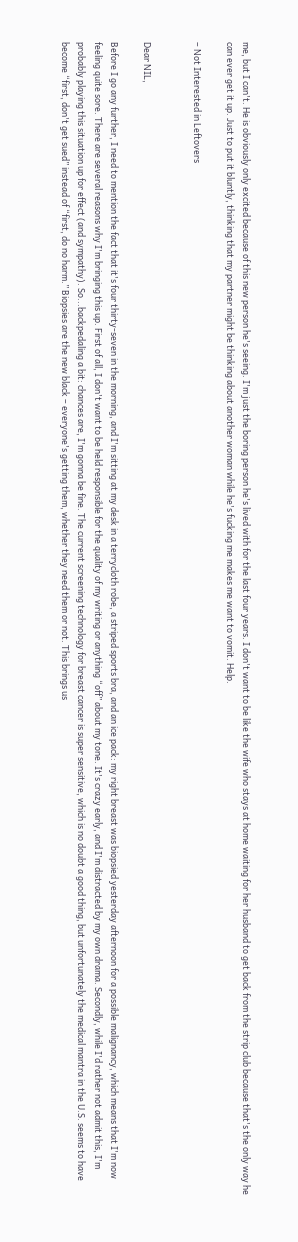me, but I can't. He is obviously only excited because of this new person he's seeing. I'm just the boring person he's lived with for the last four years. I don't want to be like the wife who stays at home waiting for her husband to get back from the strip club because that's the only way he can ever get it up. Just to put it bluntly, thinking that my partner might be thinking about another woman while he's fucking me makes me want to vomit. Help.

– Not Interested in Leftovers


Dear NIL,

Before I go any further, I need to mention the fact that it's four thirty-seven in the morning, and I'm sitting at my desk in a terrycloth robe, a striped sports bra, and an ice pack: my right breast was biopsied yesterday afternoon for a possible malignancy, which means that I'm now feeling quite sore. There are several reasons why I'm bringing this up. First of all, I don't want to be held responsible for the quality of my writing or anything “off” about my tone. It's crazy early, and I'm distracted by my own drama. Secondly, while I'd rather not admit this, I'm probably playing this situation up for effect (and sympathy). So...backpedaling a bit: chances are, I'm gonna be fine. The current screening technology for breast cancer is super sensitive, which is no doubt a good thing, but unfortunately the medical mantra in the U.S. seems to have become “first, don't get sued” instead of “first, do no harm.” Biopsies are the new black – everyone's getting them, whether they need them or not. This brings us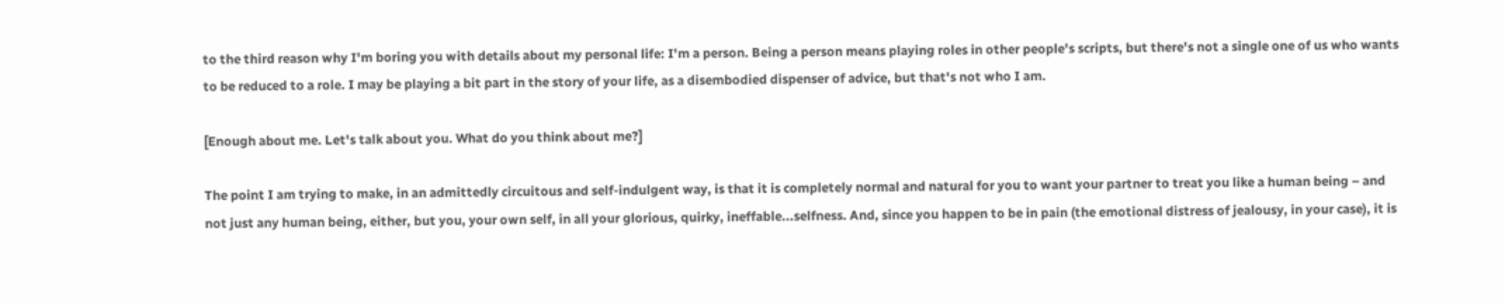to the third reason why I'm boring you with details about my personal life: I'm a person. Being a person means playing roles in other people's scripts, but there's not a single one of us who wants to be reduced to a role. I may be playing a bit part in the story of your life, as a disembodied dispenser of advice, but that's not who I am.

[Enough about me. Let's talk about you. What do you think about me?]

The point I am trying to make, in an admittedly circuitous and self-indulgent way, is that it is completely normal and natural for you to want your partner to treat you like a human being – and not just any human being, either, but you, your own self, in all your glorious, quirky, ineffable...selfness. And, since you happen to be in pain (the emotional distress of jealousy, in your case), it is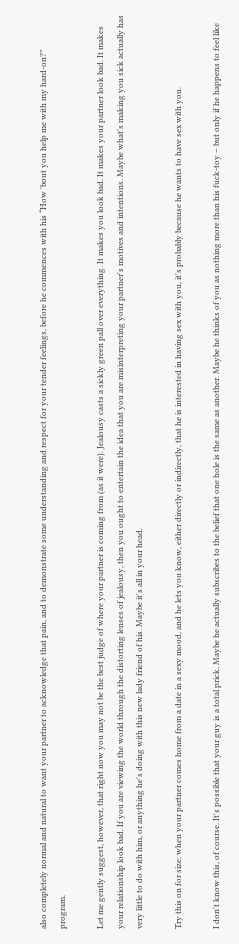also completely normal and natural to want your partner to acknowledge that pain, and to demonstrate some understanding and respect for your tender feelings, before he commences with his “How 'bout you help me with my hard-on?” program.

Let me gently suggest, however, that right now you may not be the best judge of where your partner is coming from (as it were). Jealousy casts a sickly green pall over everything. It makes you look bad. It makes your partner look bad. It makes your relationship look bad. If you are viewing the world through the distorting lenses of jealousy, then you ought to entertain the idea that you are misinterpreting your partner's motives and intentions. Maybe what's making you sick actually has very little to do with him, or anything he's doing with this new lady friend of his. Maybe it's all in your head.

Try this on for size: when your partner comes home from a date in a sexy mood, and he lets you know, either directly or indirectly, that he is interested in having sex with you, it's probably because he wants to have sex with you.

I don't know this, of course. It's possible that your guy is a total prick. Maybe he actually subscribes to the belief that one hole is the same as another. Maybe he thinks of you as nothing more than his fuck-toy – but only if he happens to feel like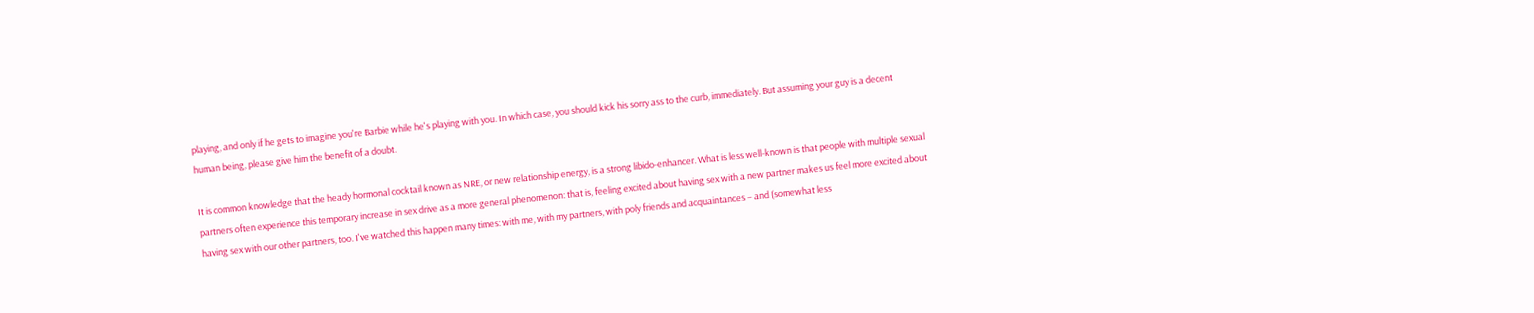playing, and only if he gets to imagine you're Barbie while he's playing with you. In which case, you should kick his sorry ass to the curb, immediately. But assuming your guy is a decent human being, please give him the benefit of a doubt.

It is common knowledge that the heady hormonal cocktail known as NRE, or new relationship energy, is a strong libido-enhancer. What is less well-known is that people with multiple sexual partners often experience this temporary increase in sex drive as a more general phenomenon: that is, feeling excited about having sex with a new partner makes us feel more excited about having sex with our other partners, too. I've watched this happen many times: with me, with my partners, with poly friends and acquaintances – and (somewhat less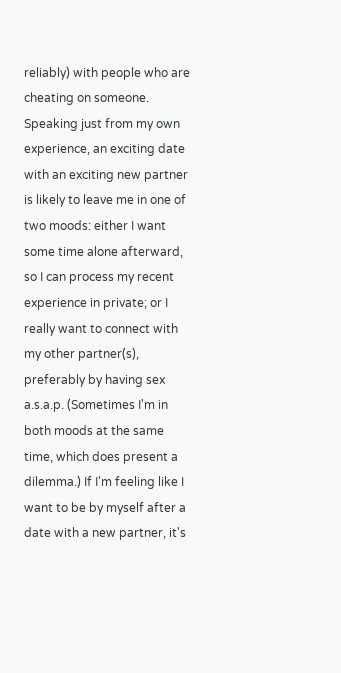reliably) with people who are cheating on someone. Speaking just from my own experience, an exciting date with an exciting new partner is likely to leave me in one of two moods: either I want some time alone afterward, so I can process my recent experience in private; or I really want to connect with my other partner(s), preferably by having sex a.s.a.p. (Sometimes I'm in both moods at the same time, which does present a dilemma.) If I'm feeling like I want to be by myself after a date with a new partner, it's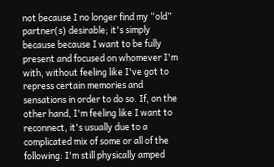not because I no longer find my “old” partner(s) desirable; it's simply because because I want to be fully present and focused on whomever I'm with, without feeling like I've got to repress certain memories and sensations in order to do so. If, on the other hand, I'm feeling like I want to reconnect, it's usually due to a complicated mix of some or all of the following: I'm still physically amped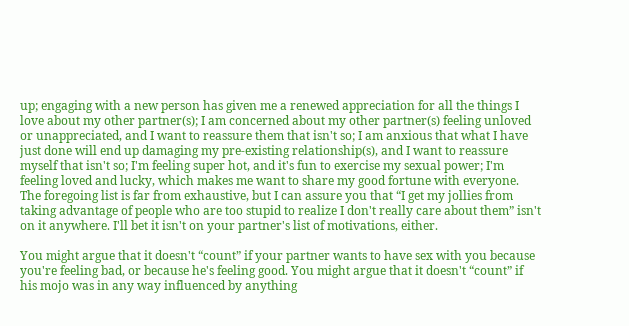up; engaging with a new person has given me a renewed appreciation for all the things I love about my other partner(s); I am concerned about my other partner(s) feeling unloved or unappreciated, and I want to reassure them that isn't so; I am anxious that what I have just done will end up damaging my pre-existing relationship(s), and I want to reassure myself that isn't so; I'm feeling super hot, and it's fun to exercise my sexual power; I'm feeling loved and lucky, which makes me want to share my good fortune with everyone. The foregoing list is far from exhaustive, but I can assure you that “I get my jollies from taking advantage of people who are too stupid to realize I don't really care about them” isn't on it anywhere. I'll bet it isn't on your partner's list of motivations, either.

You might argue that it doesn't “count” if your partner wants to have sex with you because you're feeling bad, or because he's feeling good. You might argue that it doesn't “count” if his mojo was in any way influenced by anything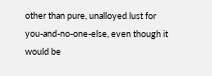other than pure, unalloyed lust for you-and-no-one-else, even though it would be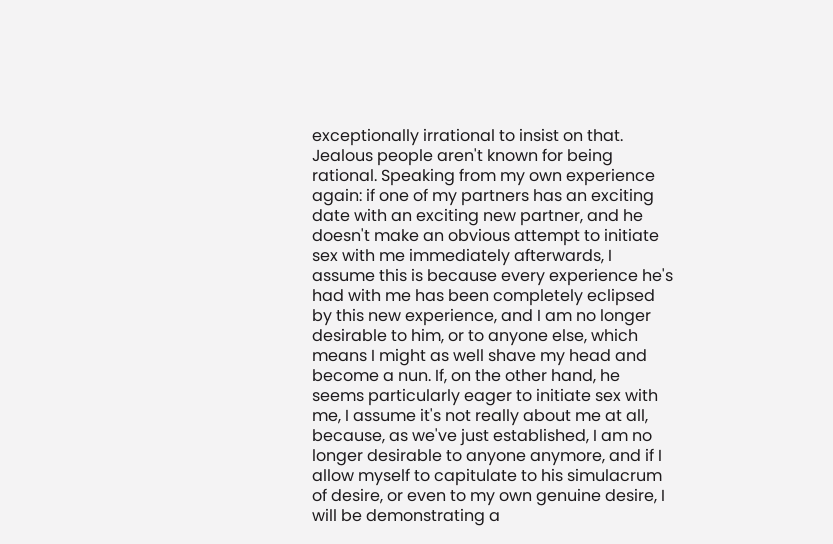exceptionally irrational to insist on that. Jealous people aren't known for being rational. Speaking from my own experience again: if one of my partners has an exciting date with an exciting new partner, and he doesn't make an obvious attempt to initiate sex with me immediately afterwards, I assume this is because every experience he's had with me has been completely eclipsed by this new experience, and I am no longer desirable to him, or to anyone else, which means I might as well shave my head and become a nun. If, on the other hand, he seems particularly eager to initiate sex with me, I assume it's not really about me at all, because, as we've just established, I am no longer desirable to anyone anymore, and if I allow myself to capitulate to his simulacrum of desire, or even to my own genuine desire, I will be demonstrating a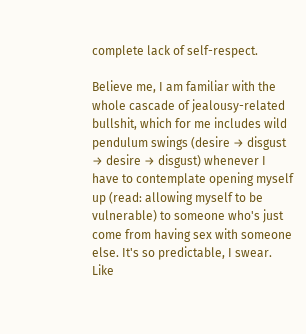complete lack of self-respect.

Believe me, I am familiar with the whole cascade of jealousy-related bullshit, which for me includes wild pendulum swings (desire → disgust → desire → disgust) whenever I have to contemplate opening myself up (read: allowing myself to be vulnerable) to someone who's just come from having sex with someone else. It's so predictable, I swear. Like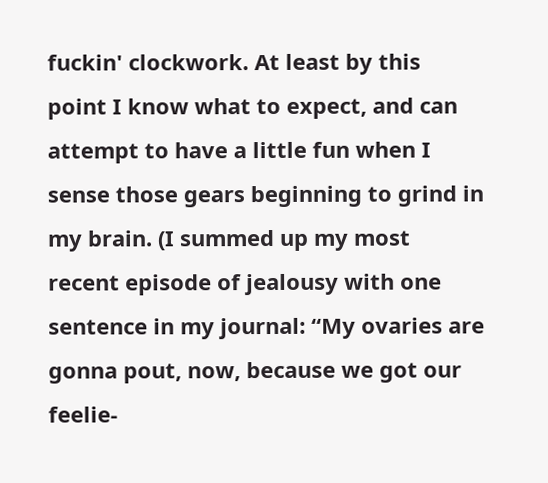fuckin' clockwork. At least by this point I know what to expect, and can attempt to have a little fun when I sense those gears beginning to grind in my brain. (I summed up my most recent episode of jealousy with one sentence in my journal: “My ovaries are gonna pout, now, because we got our feelie-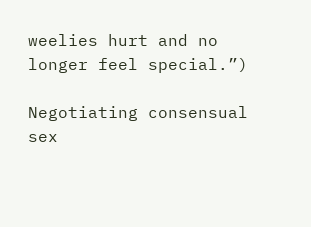weelies hurt and no longer feel special.”)

Negotiating consensual sex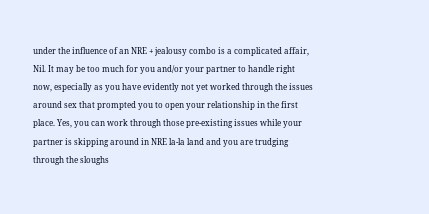under the influence of an NRE + jealousy combo is a complicated affair, Nil. It may be too much for you and/or your partner to handle right now, especially as you have evidently not yet worked through the issues around sex that prompted you to open your relationship in the first place. Yes, you can work through those pre-existing issues while your partner is skipping around in NRE la-la land and you are trudging through the sloughs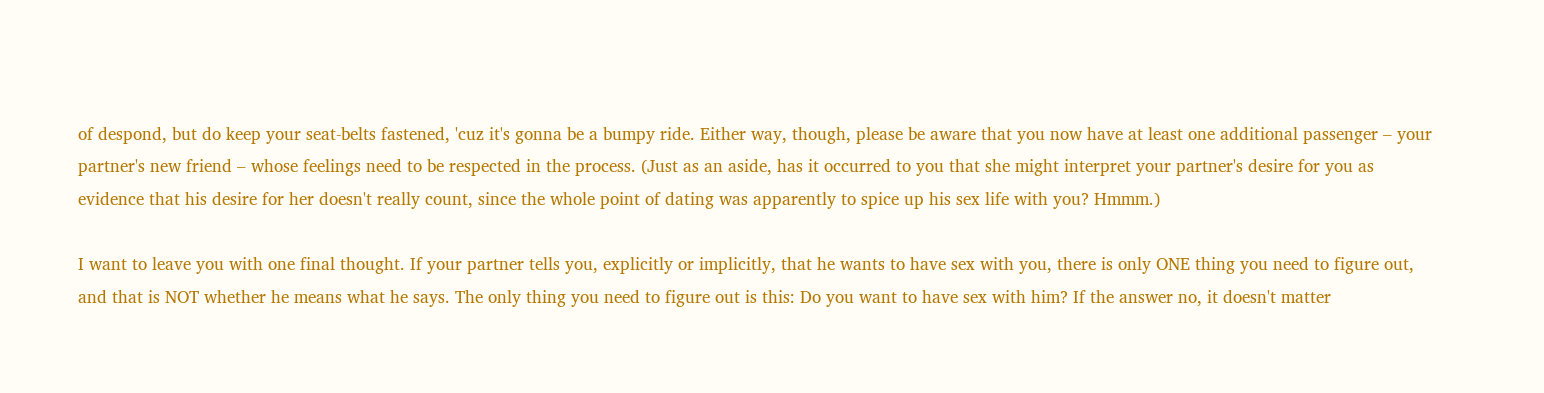of despond, but do keep your seat-belts fastened, 'cuz it's gonna be a bumpy ride. Either way, though, please be aware that you now have at least one additional passenger – your partner's new friend – whose feelings need to be respected in the process. (Just as an aside, has it occurred to you that she might interpret your partner's desire for you as evidence that his desire for her doesn't really count, since the whole point of dating was apparently to spice up his sex life with you? Hmmm.)

I want to leave you with one final thought. If your partner tells you, explicitly or implicitly, that he wants to have sex with you, there is only ONE thing you need to figure out, and that is NOT whether he means what he says. The only thing you need to figure out is this: Do you want to have sex with him? If the answer no, it doesn't matter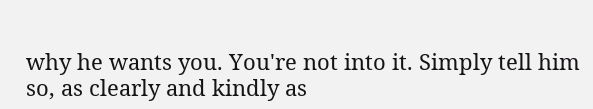why he wants you. You're not into it. Simply tell him so, as clearly and kindly as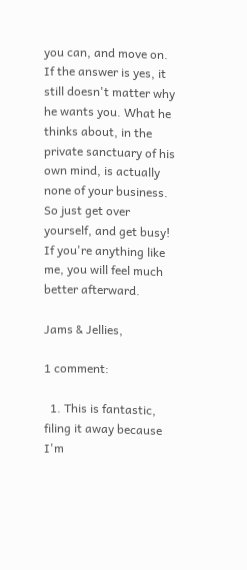you can, and move on. If the answer is yes, it still doesn't matter why he wants you. What he thinks about, in the private sanctuary of his own mind, is actually none of your business. So just get over yourself, and get busy! If you're anything like me, you will feel much better afterward.

Jams & Jellies,

1 comment:

  1. This is fantastic, filing it away because I'm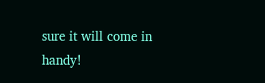sure it will come in handy!